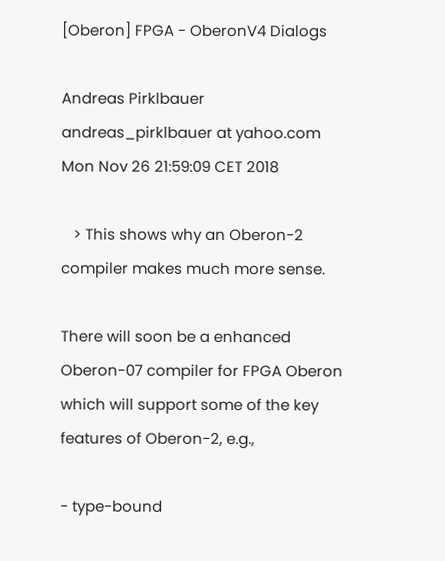[Oberon] FPGA - OberonV4 Dialogs

Andreas Pirklbauer andreas_pirklbauer at yahoo.com
Mon Nov 26 21:59:09 CET 2018

   > This shows why an Oberon-2 compiler makes much more sense.

There will soon be a enhanced Oberon-07 compiler for FPGA Oberon
which will support some of the key features of Oberon-2, e.g.,

- type-bound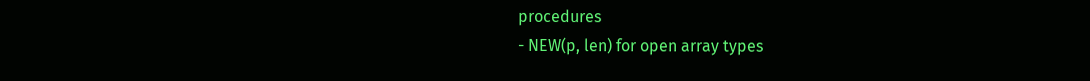procedures
- NEW(p, len) for open array types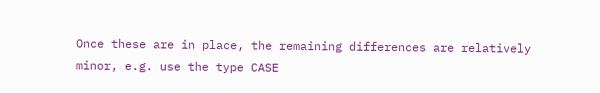Once these are in place, the remaining differences are relatively
minor, e.g. use the type CASE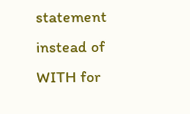statement instead of WITH for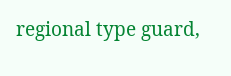regional type guard,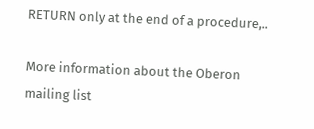RETURN only at the end of a procedure,..

More information about the Oberon mailing list